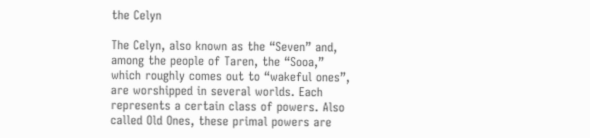the Celyn

The Celyn, also known as the “Seven” and, among the people of Taren, the “Sooa,” which roughly comes out to “wakeful ones”, are worshipped in several worlds. Each represents a certain class of powers. Also called Old Ones, these primal powers are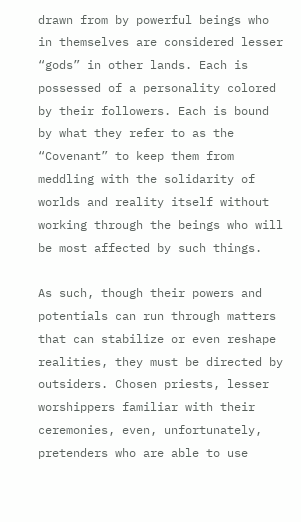drawn from by powerful beings who in themselves are considered lesser “gods” in other lands. Each is possessed of a personality colored by their followers. Each is bound by what they refer to as the “Covenant” to keep them from meddling with the solidarity of worlds and reality itself without working through the beings who will be most affected by such things.

As such, though their powers and potentials can run through matters that can stabilize or even reshape realities, they must be directed by outsiders. Chosen priests, lesser worshippers familiar with their ceremonies, even, unfortunately, pretenders who are able to use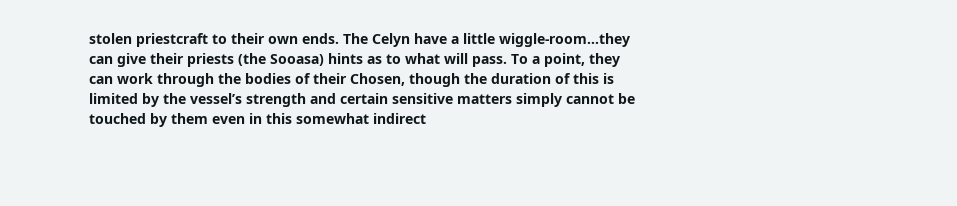stolen priestcraft to their own ends. The Celyn have a little wiggle-room…they can give their priests (the Sooasa) hints as to what will pass. To a point, they can work through the bodies of their Chosen, though the duration of this is limited by the vessel’s strength and certain sensitive matters simply cannot be touched by them even in this somewhat indirect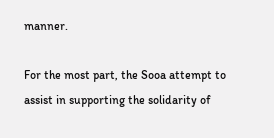manner.

For the most part, the Sooa attempt to assist in supporting the solidarity of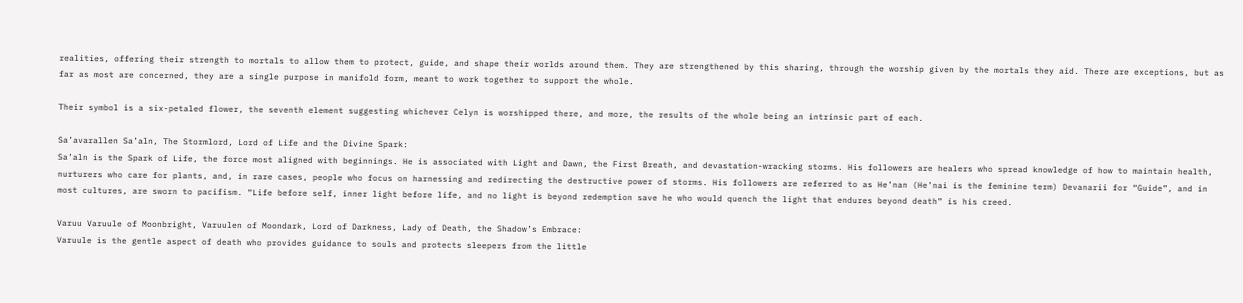realities, offering their strength to mortals to allow them to protect, guide, and shape their worlds around them. They are strengthened by this sharing, through the worship given by the mortals they aid. There are exceptions, but as far as most are concerned, they are a single purpose in manifold form, meant to work together to support the whole.

Their symbol is a six-petaled flower, the seventh element suggesting whichever Celyn is worshipped there, and more, the results of the whole being an intrinsic part of each.

Sa’avarallen Sa’aln, The Stormlord, Lord of Life and the Divine Spark:
Sa’aln is the Spark of Life, the force most aligned with beginnings. He is associated with Light and Dawn, the First Breath, and devastation-wracking storms. His followers are healers who spread knowledge of how to maintain health, nurturers who care for plants, and, in rare cases, people who focus on harnessing and redirecting the destructive power of storms. His followers are referred to as He’nan (He’nai is the feminine term) Devanarii for “Guide”, and in most cultures, are sworn to pacifism. “Life before self, inner light before life, and no light is beyond redemption save he who would quench the light that endures beyond death” is his creed.

Varuu Varuule of Moonbright, Varuulen of Moondark, Lord of Darkness, Lady of Death, the Shadow’s Embrace:
Varuule is the gentle aspect of death who provides guidance to souls and protects sleepers from the little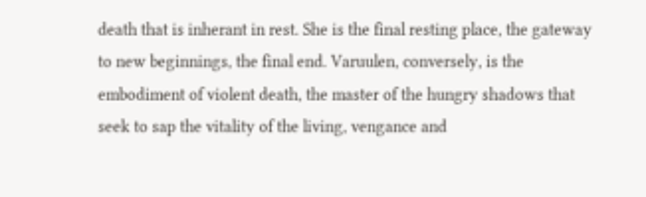death that is inherant in rest. She is the final resting place, the gateway to new beginnings, the final end. Varuulen, conversely, is the embodiment of violent death, the master of the hungry shadows that seek to sap the vitality of the living, vengance and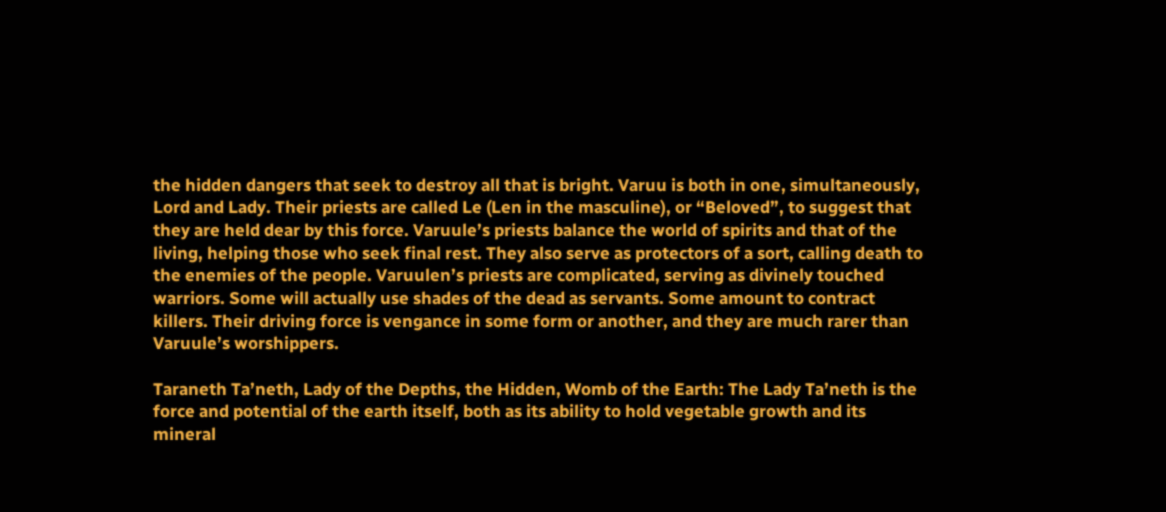the hidden dangers that seek to destroy all that is bright. Varuu is both in one, simultaneously, Lord and Lady. Their priests are called Le (Len in the masculine), or “Beloved”, to suggest that they are held dear by this force. Varuule’s priests balance the world of spirits and that of the living, helping those who seek final rest. They also serve as protectors of a sort, calling death to the enemies of the people. Varuulen’s priests are complicated, serving as divinely touched warriors. Some will actually use shades of the dead as servants. Some amount to contract killers. Their driving force is vengance in some form or another, and they are much rarer than Varuule’s worshippers.

Taraneth Ta’neth, Lady of the Depths, the Hidden, Womb of the Earth: The Lady Ta’neth is the force and potential of the earth itself, both as its ability to hold vegetable growth and its mineral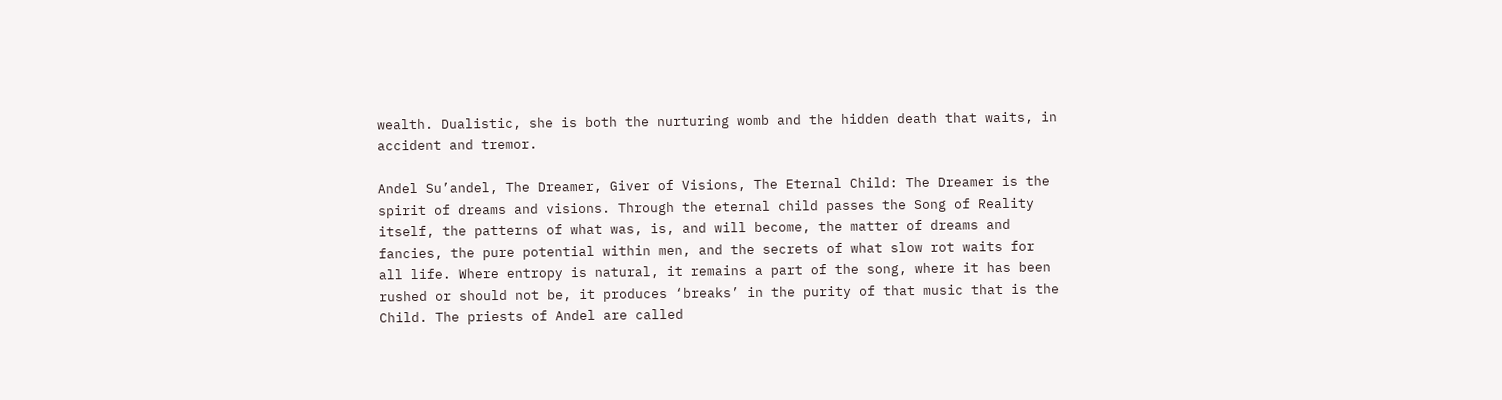wealth. Dualistic, she is both the nurturing womb and the hidden death that waits, in accident and tremor.

Andel Su’andel, The Dreamer, Giver of Visions, The Eternal Child: The Dreamer is the spirit of dreams and visions. Through the eternal child passes the Song of Reality itself, the patterns of what was, is, and will become, the matter of dreams and fancies, the pure potential within men, and the secrets of what slow rot waits for all life. Where entropy is natural, it remains a part of the song, where it has been rushed or should not be, it produces ‘breaks’ in the purity of that music that is the Child. The priests of Andel are called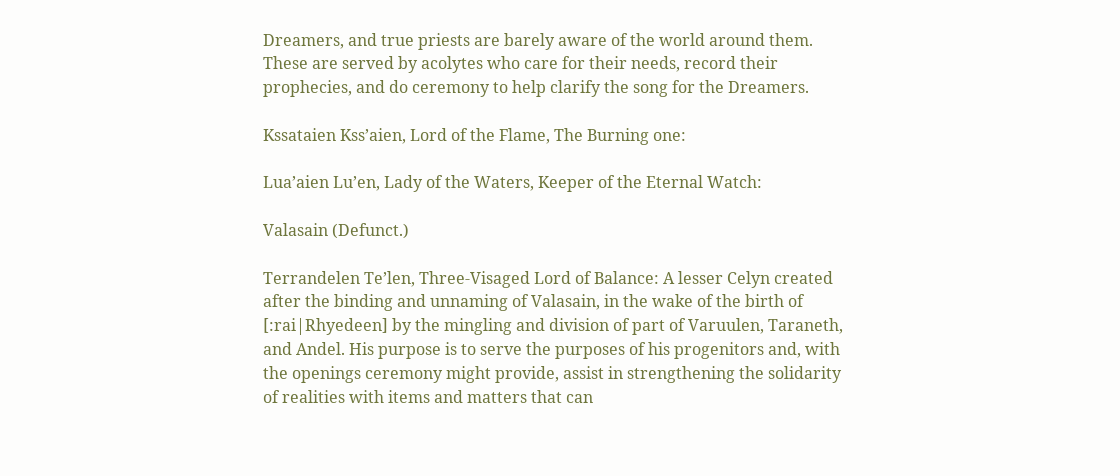Dreamers, and true priests are barely aware of the world around them. These are served by acolytes who care for their needs, record their prophecies, and do ceremony to help clarify the song for the Dreamers.

Kssataien Kss’aien, Lord of the Flame, The Burning one:

Lua’aien Lu’en, Lady of the Waters, Keeper of the Eternal Watch:

Valasain (Defunct.)

Terrandelen Te’len, Three-Visaged Lord of Balance: A lesser Celyn created after the binding and unnaming of Valasain, in the wake of the birth of [:rai|Rhyedeen] by the mingling and division of part of Varuulen, Taraneth, and Andel. His purpose is to serve the purposes of his progenitors and, with the openings ceremony might provide, assist in strengthening the solidarity of realities with items and matters that can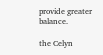provide greater balance.

the Celyn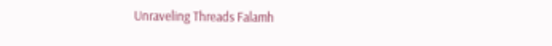Unraveling Threads Falamh